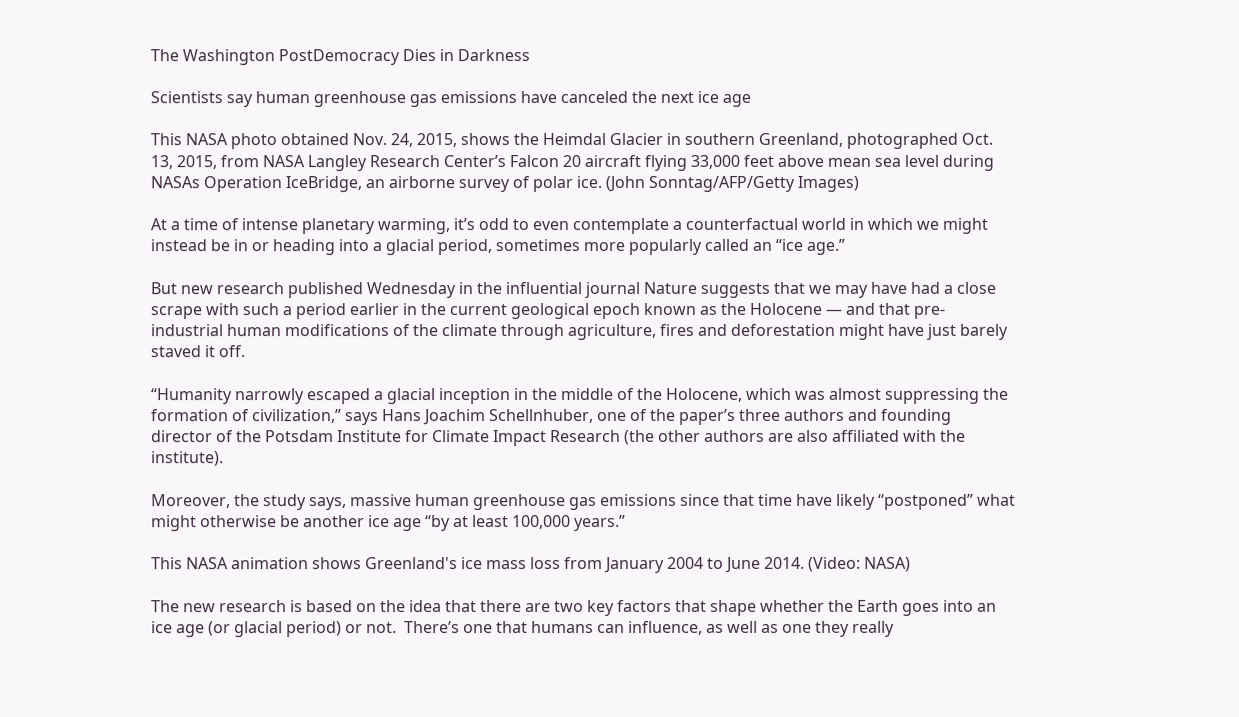The Washington PostDemocracy Dies in Darkness

Scientists say human greenhouse gas emissions have canceled the next ice age

This NASA photo obtained Nov. 24, 2015, shows the Heimdal Glacier in southern Greenland, photographed Oct. 13, 2015, from NASA Langley Research Center’s Falcon 20 aircraft flying 33,000 feet above mean sea level during NASAs Operation IceBridge, an airborne survey of polar ice. (John Sonntag/AFP/Getty Images)

At a time of intense planetary warming, it’s odd to even contemplate a counterfactual world in which we might instead be in or heading into a glacial period, sometimes more popularly called an “ice age.”

But new research published Wednesday in the influential journal Nature suggests that we may have had a close scrape with such a period earlier in the current geological epoch known as the Holocene — and that pre-industrial human modifications of the climate through agriculture, fires and deforestation might have just barely staved it off.

“Humanity narrowly escaped a glacial inception in the middle of the Holocene, which was almost suppressing the formation of civilization,” says Hans Joachim Schellnhuber, one of the paper’s three authors and founding director of the Potsdam Institute for Climate Impact Research (the other authors are also affiliated with the institute).

Moreover, the study says, massive human greenhouse gas emissions since that time have likely “postponed” what might otherwise be another ice age “by at least 100,000 years.”

This NASA animation shows Greenland's ice mass loss from January 2004 to June 2014. (Video: NASA)

The new research is based on the idea that there are two key factors that shape whether the Earth goes into an ice age (or glacial period) or not.  There’s one that humans can influence, as well as one they really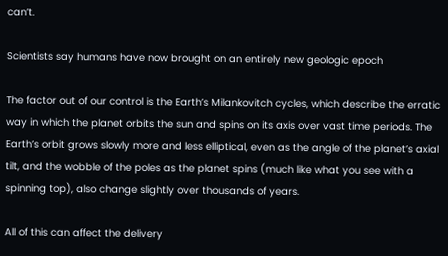can’t.

Scientists say humans have now brought on an entirely new geologic epoch

The factor out of our control is the Earth’s Milankovitch cycles, which describe the erratic way in which the planet orbits the sun and spins on its axis over vast time periods. The Earth’s orbit grows slowly more and less elliptical, even as the angle of the planet’s axial tilt, and the wobble of the poles as the planet spins (much like what you see with a spinning top), also change slightly over thousands of years.

All of this can affect the delivery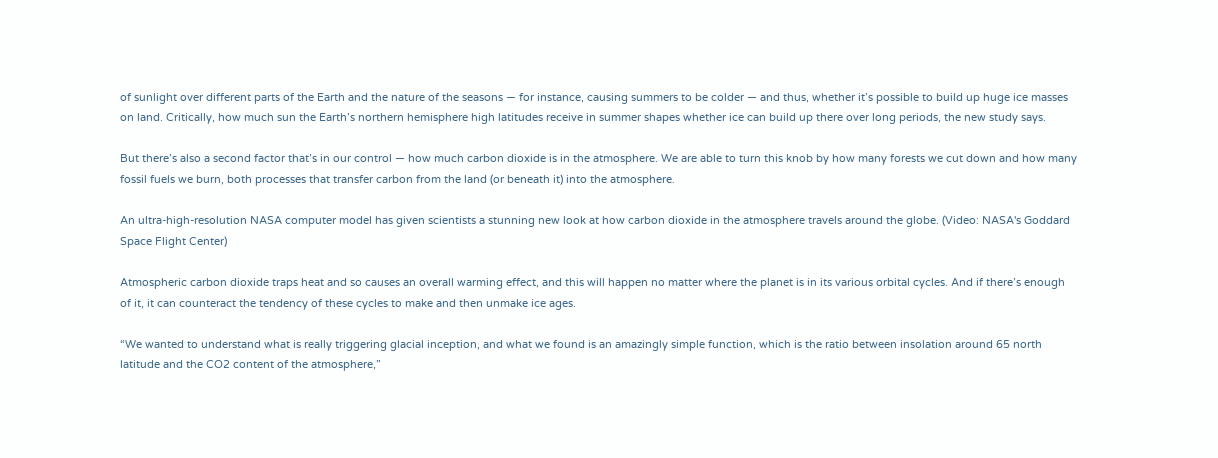of sunlight over different parts of the Earth and the nature of the seasons — for instance, causing summers to be colder — and thus, whether it’s possible to build up huge ice masses on land. Critically, how much sun the Earth’s northern hemisphere high latitudes receive in summer shapes whether ice can build up there over long periods, the new study says.

But there’s also a second factor that’s in our control — how much carbon dioxide is in the atmosphere. We are able to turn this knob by how many forests we cut down and how many fossil fuels we burn, both processes that transfer carbon from the land (or beneath it) into the atmosphere.

An ultra-high-resolution NASA computer model has given scientists a stunning new look at how carbon dioxide in the atmosphere travels around the globe. (Video: NASA's Goddard Space Flight Center)

Atmospheric carbon dioxide traps heat and so causes an overall warming effect, and this will happen no matter where the planet is in its various orbital cycles. And if there’s enough of it, it can counteract the tendency of these cycles to make and then unmake ice ages.

“We wanted to understand what is really triggering glacial inception, and what we found is an amazingly simple function, which is the ratio between insolation around 65 north latitude and the CO2 content of the atmosphere,”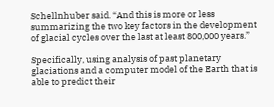Schellnhuber said. “And this is more or less summarizing the two key factors in the development of glacial cycles over the last at least 800,000 years.”

Specifically, using analysis of past planetary glaciations and a computer model of the Earth that is able to predict their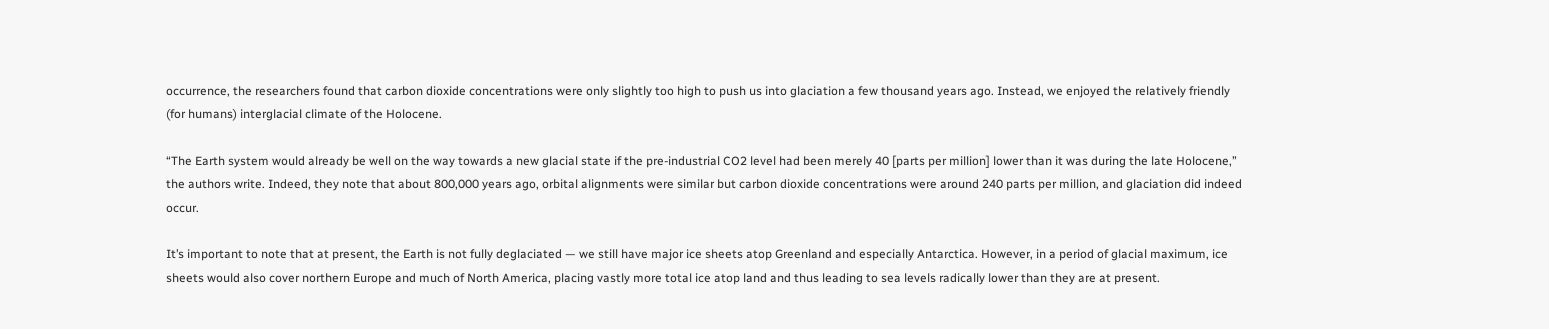occurrence, the researchers found that carbon dioxide concentrations were only slightly too high to push us into glaciation a few thousand years ago. Instead, we enjoyed the relatively friendly (for humans) interglacial climate of the Holocene.

“The Earth system would already be well on the way towards a new glacial state if the pre-industrial CO2 level had been merely 40 [parts per million] lower than it was during the late Holocene,” the authors write. Indeed, they note that about 800,000 years ago, orbital alignments were similar but carbon dioxide concentrations were around 240 parts per million, and glaciation did indeed occur.

It’s important to note that at present, the Earth is not fully deglaciated — we still have major ice sheets atop Greenland and especially Antarctica. However, in a period of glacial maximum, ice  sheets would also cover northern Europe and much of North America, placing vastly more total ice atop land and thus leading to sea levels radically lower than they are at present.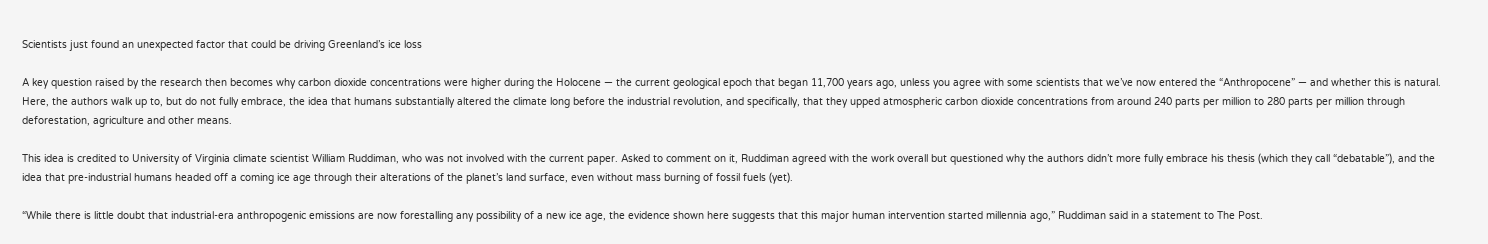Scientists just found an unexpected factor that could be driving Greenland’s ice loss

A key question raised by the research then becomes why carbon dioxide concentrations were higher during the Holocene — the current geological epoch that began 11,700 years ago, unless you agree with some scientists that we’ve now entered the “Anthropocene” — and whether this is natural. Here, the authors walk up to, but do not fully embrace, the idea that humans substantially altered the climate long before the industrial revolution, and specifically, that they upped atmospheric carbon dioxide concentrations from around 240 parts per million to 280 parts per million through deforestation, agriculture and other means.

This idea is credited to University of Virginia climate scientist William Ruddiman, who was not involved with the current paper. Asked to comment on it, Ruddiman agreed with the work overall but questioned why the authors didn’t more fully embrace his thesis (which they call “debatable”), and the idea that pre-industrial humans headed off a coming ice age through their alterations of the planet’s land surface, even without mass burning of fossil fuels (yet).

“While there is little doubt that industrial-era anthropogenic emissions are now forestalling any possibility of a new ice age, the evidence shown here suggests that this major human intervention started millennia ago,” Ruddiman said in a statement to The Post.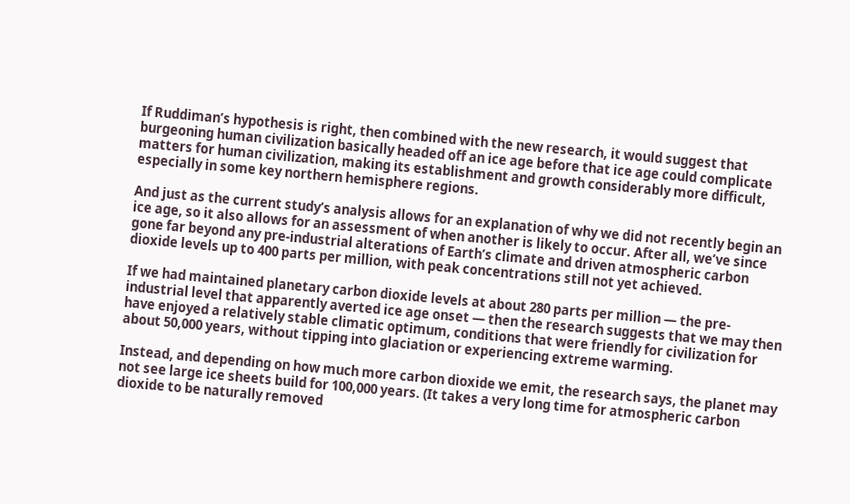If Ruddiman’s hypothesis is right, then combined with the new research, it would suggest that burgeoning human civilization basically headed off an ice age before that ice age could complicate matters for human civilization, making its establishment and growth considerably more difficult, especially in some key northern hemisphere regions.

And just as the current study’s analysis allows for an explanation of why we did not recently begin an ice age, so it also allows for an assessment of when another is likely to occur. After all, we’ve since gone far beyond any pre-industrial alterations of Earth’s climate and driven atmospheric carbon dioxide levels up to 400 parts per million, with peak concentrations still not yet achieved.

If we had maintained planetary carbon dioxide levels at about 280 parts per million — the pre-industrial level that apparently averted ice age onset — then the research suggests that we may then have enjoyed a relatively stable climatic optimum, conditions that were friendly for civilization for about 50,000 years, without tipping into glaciation or experiencing extreme warming.

Instead, and depending on how much more carbon dioxide we emit, the research says, the planet may not see large ice sheets build for 100,000 years. (It takes a very long time for atmospheric carbon dioxide to be naturally removed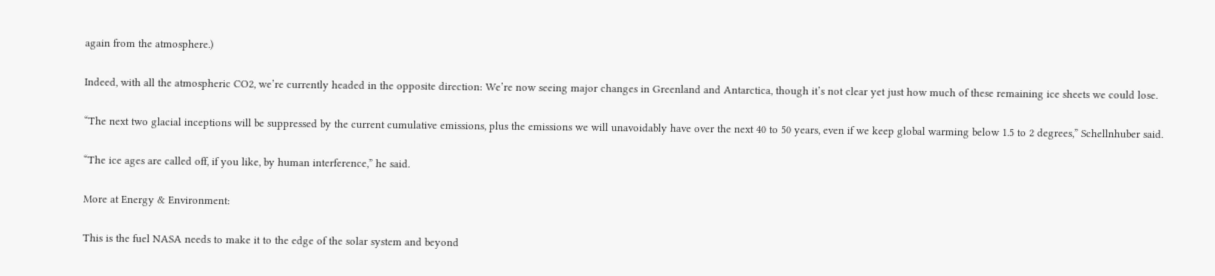again from the atmosphere.)

Indeed, with all the atmospheric CO2, we’re currently headed in the opposite direction: We’re now seeing major changes in Greenland and Antarctica, though it’s not clear yet just how much of these remaining ice sheets we could lose.

“The next two glacial inceptions will be suppressed by the current cumulative emissions, plus the emissions we will unavoidably have over the next 40 to 50 years, even if we keep global warming below 1.5 to 2 degrees,” Schellnhuber said.

“The ice ages are called off, if you like, by human interference,” he said.

More at Energy & Environment:

This is the fuel NASA needs to make it to the edge of the solar system and beyond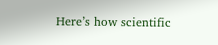Here’s how scientific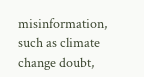misinformation, such as climate change doubt,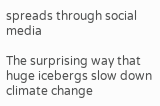spreads through social media

The surprising way that huge icebergs slow down climate change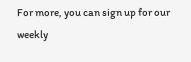For more, you can sign up for our weekly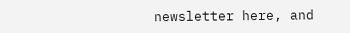newsletter here, and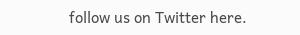follow us on Twitter here.